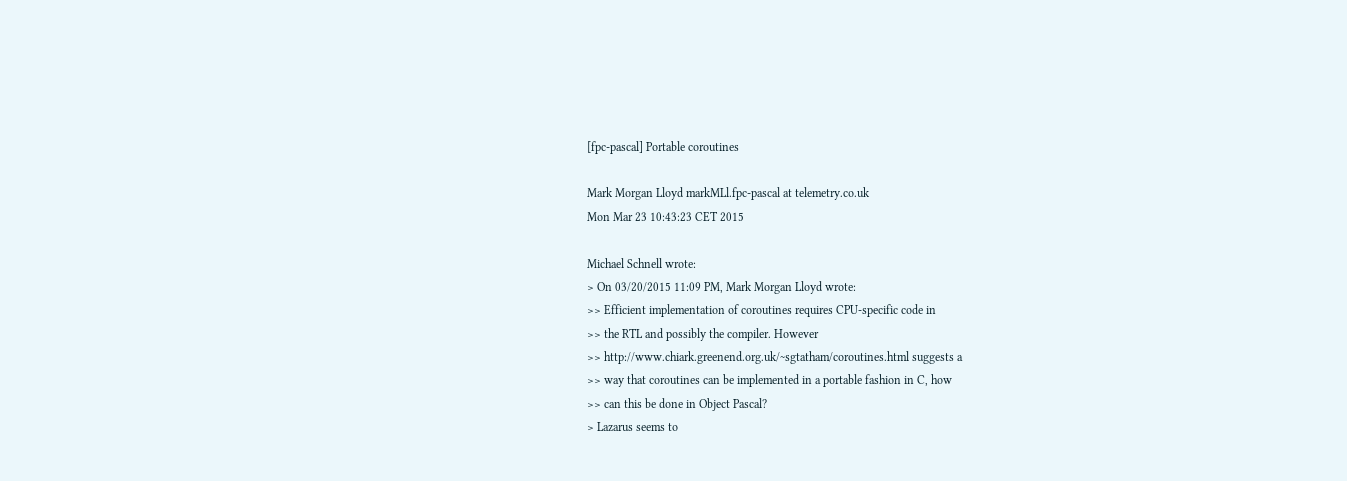[fpc-pascal] Portable coroutines

Mark Morgan Lloyd markMLl.fpc-pascal at telemetry.co.uk
Mon Mar 23 10:43:23 CET 2015

Michael Schnell wrote:
> On 03/20/2015 11:09 PM, Mark Morgan Lloyd wrote:
>> Efficient implementation of coroutines requires CPU-specific code in
>> the RTL and possibly the compiler. However
>> http://www.chiark.greenend.org.uk/~sgtatham/coroutines.html suggests a
>> way that coroutines can be implemented in a portable fashion in C, how
>> can this be done in Object Pascal?
> Lazarus seems to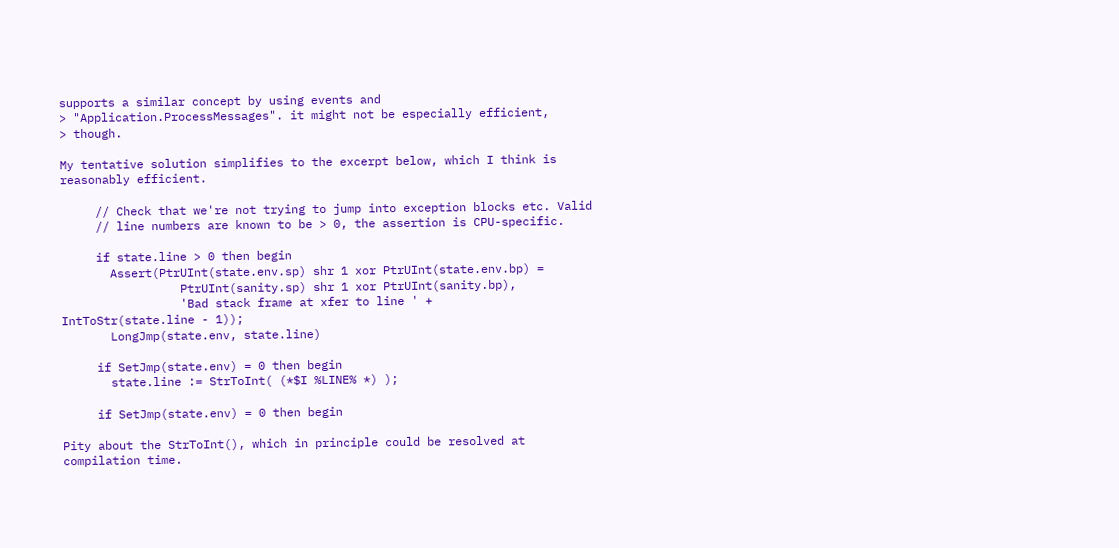supports a similar concept by using events and
> "Application.ProcessMessages". it might not be especially efficient,
> though.

My tentative solution simplifies to the excerpt below, which I think is
reasonably efficient.

     // Check that we're not trying to jump into exception blocks etc. Valid
     // line numbers are known to be > 0, the assertion is CPU-specific.

     if state.line > 0 then begin
       Assert(PtrUInt(state.env.sp) shr 1 xor PtrUInt(state.env.bp) =
                 PtrUInt(sanity.sp) shr 1 xor PtrUInt(sanity.bp),
                 'Bad stack frame at xfer to line ' +
IntToStr(state.line - 1));
       LongJmp(state.env, state.line)

     if SetJmp(state.env) = 0 then begin
       state.line := StrToInt( (*$I %LINE% *) );

     if SetJmp(state.env) = 0 then begin

Pity about the StrToInt(), which in principle could be resolved at
compilation time.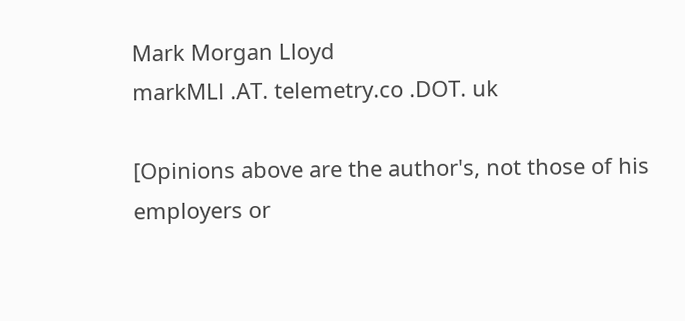Mark Morgan Lloyd
markMLl .AT. telemetry.co .DOT. uk

[Opinions above are the author's, not those of his employers or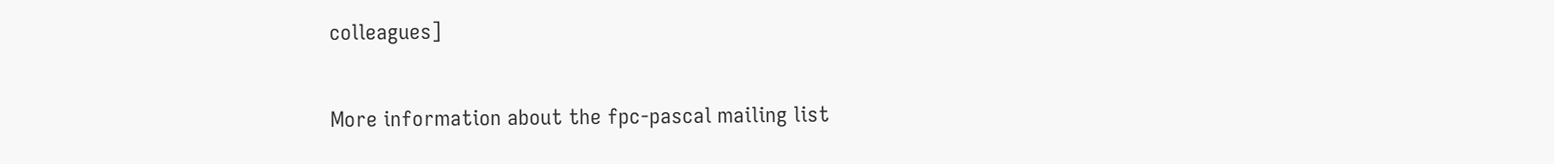colleagues]

More information about the fpc-pascal mailing list